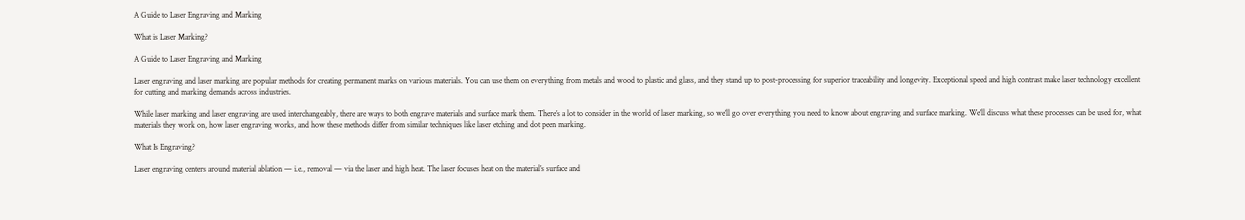A Guide to Laser Engraving and Marking

What is Laser Marking?

A Guide to Laser Engraving and Marking

Laser engraving and laser marking are popular methods for creating permanent marks on various materials. You can use them on everything from metals and wood to plastic and glass, and they stand up to post-processing for superior traceability and longevity. Exceptional speed and high contrast make laser technology excellent for cutting and marking demands across industries.

While laser marking and laser engraving are used interchangeably, there are ways to both engrave materials and surface mark them. There’s a lot to consider in the world of laser marking, so we’ll go over everything you need to know about engraving and surface marking. We’ll discuss what these processes can be used for, what materials they work on, how laser engraving works, and how these methods differ from similar techniques like laser etching and dot peen marking.

What Is Engraving?

Laser engraving centers around material ablation — i.e., removal — via the laser and high heat. The laser focuses heat on the material’s surface and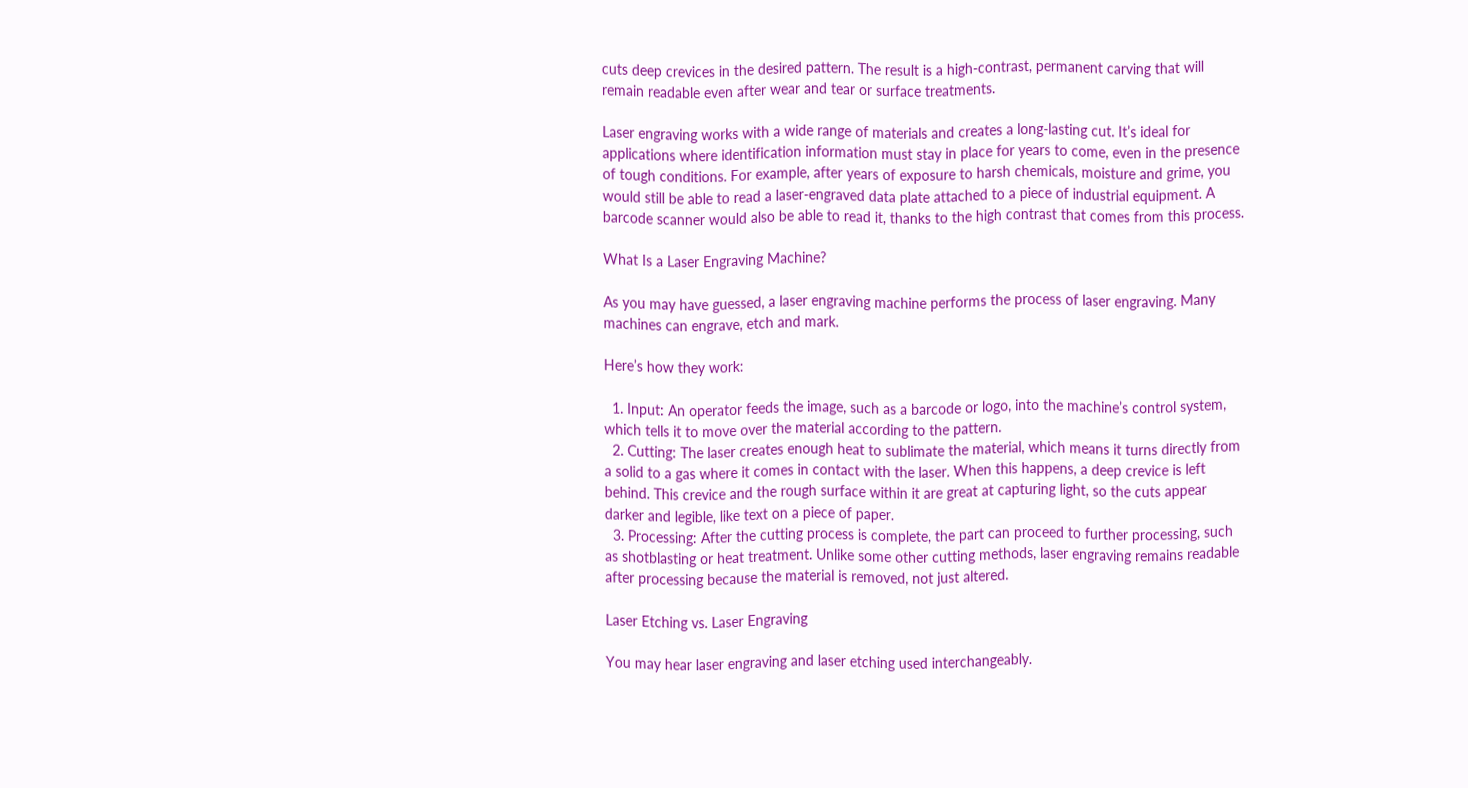cuts deep crevices in the desired pattern. The result is a high-contrast, permanent carving that will remain readable even after wear and tear or surface treatments.

Laser engraving works with a wide range of materials and creates a long-lasting cut. It’s ideal for applications where identification information must stay in place for years to come, even in the presence of tough conditions. For example, after years of exposure to harsh chemicals, moisture and grime, you would still be able to read a laser-engraved data plate attached to a piece of industrial equipment. A barcode scanner would also be able to read it, thanks to the high contrast that comes from this process.

What Is a Laser Engraving Machine?

As you may have guessed, a laser engraving machine performs the process of laser engraving. Many machines can engrave, etch and mark.

Here’s how they work:

  1. Input: An operator feeds the image, such as a barcode or logo, into the machine’s control system, which tells it to move over the material according to the pattern.
  2. Cutting: The laser creates enough heat to sublimate the material, which means it turns directly from a solid to a gas where it comes in contact with the laser. When this happens, a deep crevice is left behind. This crevice and the rough surface within it are great at capturing light, so the cuts appear darker and legible, like text on a piece of paper.
  3. Processing: After the cutting process is complete, the part can proceed to further processing, such as shotblasting or heat treatment. Unlike some other cutting methods, laser engraving remains readable after processing because the material is removed, not just altered.

Laser Etching vs. Laser Engraving

You may hear laser engraving and laser etching used interchangeably.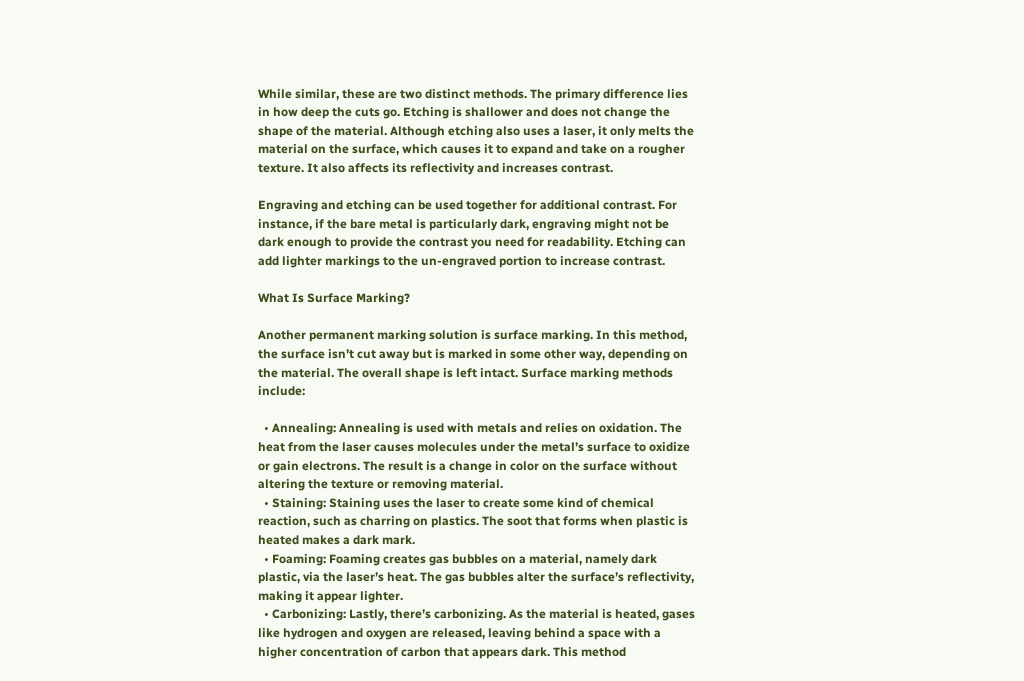While similar, these are two distinct methods. The primary difference lies in how deep the cuts go. Etching is shallower and does not change the shape of the material. Although etching also uses a laser, it only melts the material on the surface, which causes it to expand and take on a rougher texture. It also affects its reflectivity and increases contrast.

Engraving and etching can be used together for additional contrast. For instance, if the bare metal is particularly dark, engraving might not be dark enough to provide the contrast you need for readability. Etching can add lighter markings to the un-engraved portion to increase contrast.

What Is Surface Marking?

Another permanent marking solution is surface marking. In this method, the surface isn’t cut away but is marked in some other way, depending on the material. The overall shape is left intact. Surface marking methods include:

  • Annealing: Annealing is used with metals and relies on oxidation. The heat from the laser causes molecules under the metal’s surface to oxidize or gain electrons. The result is a change in color on the surface without altering the texture or removing material.
  • Staining: Staining uses the laser to create some kind of chemical reaction, such as charring on plastics. The soot that forms when plastic is heated makes a dark mark.
  • Foaming: Foaming creates gas bubbles on a material, namely dark plastic, via the laser’s heat. The gas bubbles alter the surface’s reflectivity, making it appear lighter.
  • Carbonizing: Lastly, there’s carbonizing. As the material is heated, gases like hydrogen and oxygen are released, leaving behind a space with a higher concentration of carbon that appears dark. This method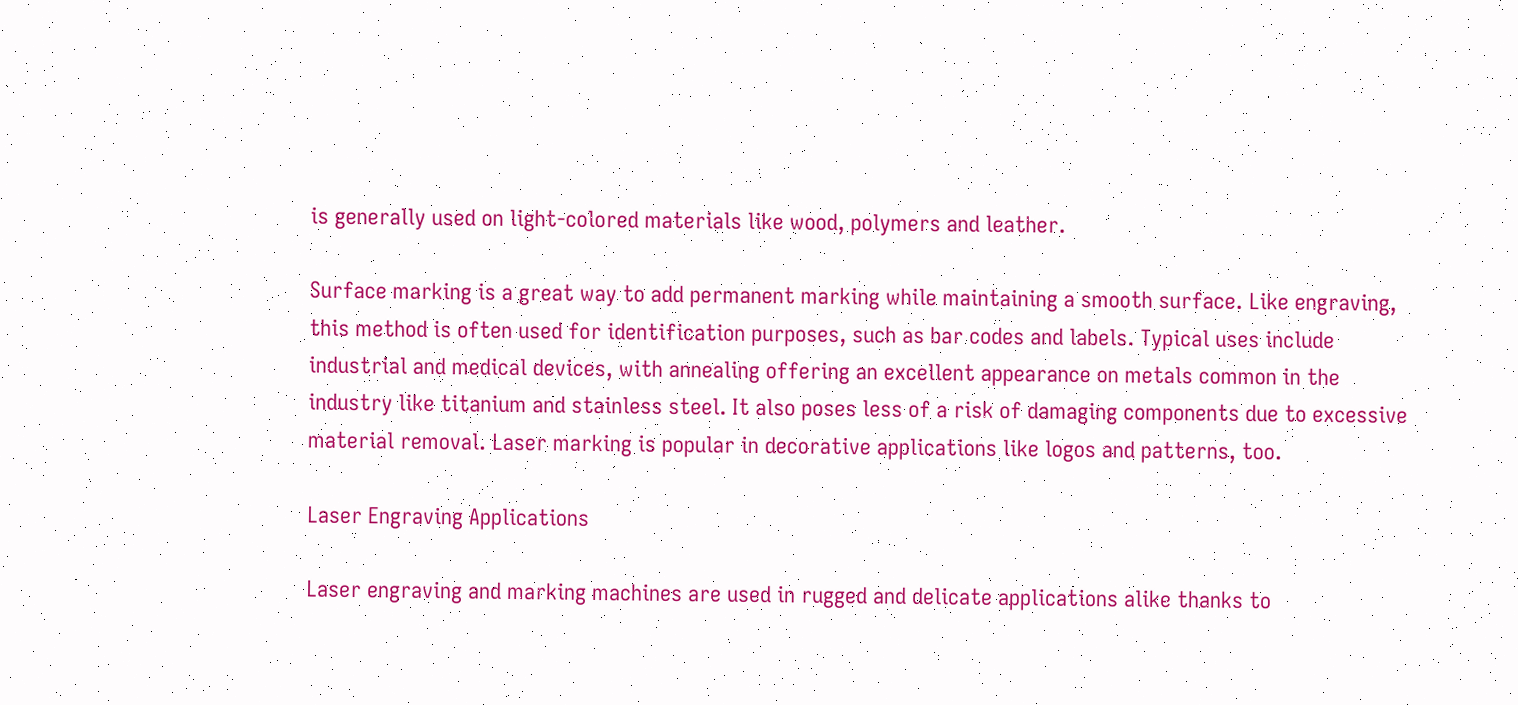is generally used on light-colored materials like wood, polymers and leather.

Surface marking is a great way to add permanent marking while maintaining a smooth surface. Like engraving, this method is often used for identification purposes, such as bar codes and labels. Typical uses include industrial and medical devices, with annealing offering an excellent appearance on metals common in the industry like titanium and stainless steel. It also poses less of a risk of damaging components due to excessive material removal. Laser marking is popular in decorative applications like logos and patterns, too.

Laser Engraving Applications

Laser engraving and marking machines are used in rugged and delicate applications alike thanks to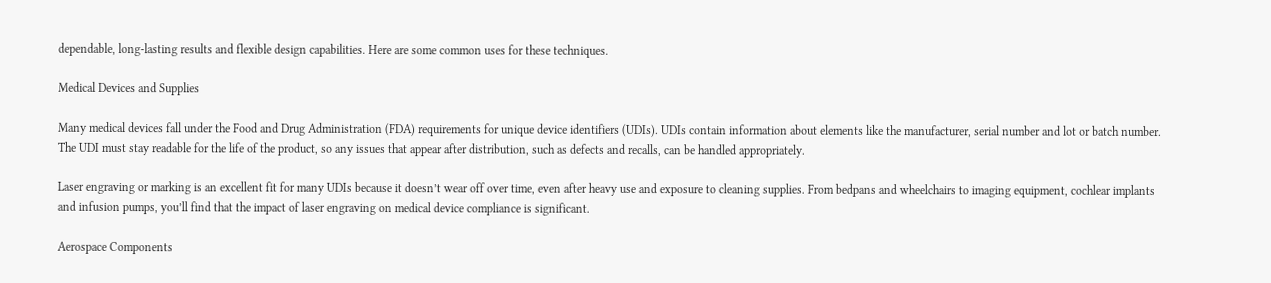dependable, long-lasting results and flexible design capabilities. Here are some common uses for these techniques.

Medical Devices and Supplies

Many medical devices fall under the Food and Drug Administration (FDA) requirements for unique device identifiers (UDIs). UDIs contain information about elements like the manufacturer, serial number and lot or batch number. The UDI must stay readable for the life of the product, so any issues that appear after distribution, such as defects and recalls, can be handled appropriately.

Laser engraving or marking is an excellent fit for many UDIs because it doesn’t wear off over time, even after heavy use and exposure to cleaning supplies. From bedpans and wheelchairs to imaging equipment, cochlear implants and infusion pumps, you’ll find that the impact of laser engraving on medical device compliance is significant.

Aerospace Components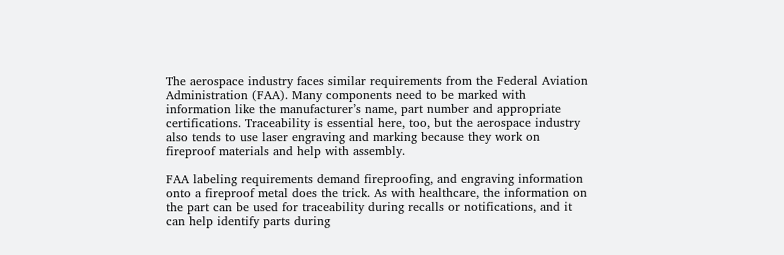The aerospace industry faces similar requirements from the Federal Aviation Administration (FAA). Many components need to be marked with information like the manufacturer’s name, part number and appropriate certifications. Traceability is essential here, too, but the aerospace industry also tends to use laser engraving and marking because they work on fireproof materials and help with assembly.

FAA labeling requirements demand fireproofing, and engraving information onto a fireproof metal does the trick. As with healthcare, the information on the part can be used for traceability during recalls or notifications, and it can help identify parts during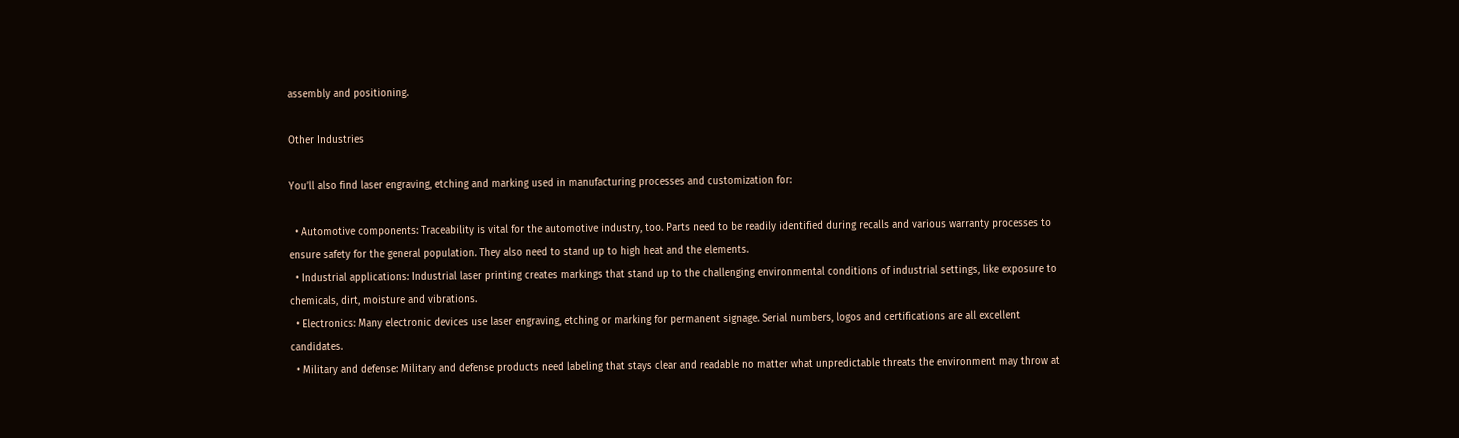assembly and positioning.

Other Industries

You’ll also find laser engraving, etching and marking used in manufacturing processes and customization for:

  • Automotive components: Traceability is vital for the automotive industry, too. Parts need to be readily identified during recalls and various warranty processes to ensure safety for the general population. They also need to stand up to high heat and the elements.
  • Industrial applications: Industrial laser printing creates markings that stand up to the challenging environmental conditions of industrial settings, like exposure to chemicals, dirt, moisture and vibrations.
  • Electronics: Many electronic devices use laser engraving, etching or marking for permanent signage. Serial numbers, logos and certifications are all excellent candidates.
  • Military and defense: Military and defense products need labeling that stays clear and readable no matter what unpredictable threats the environment may throw at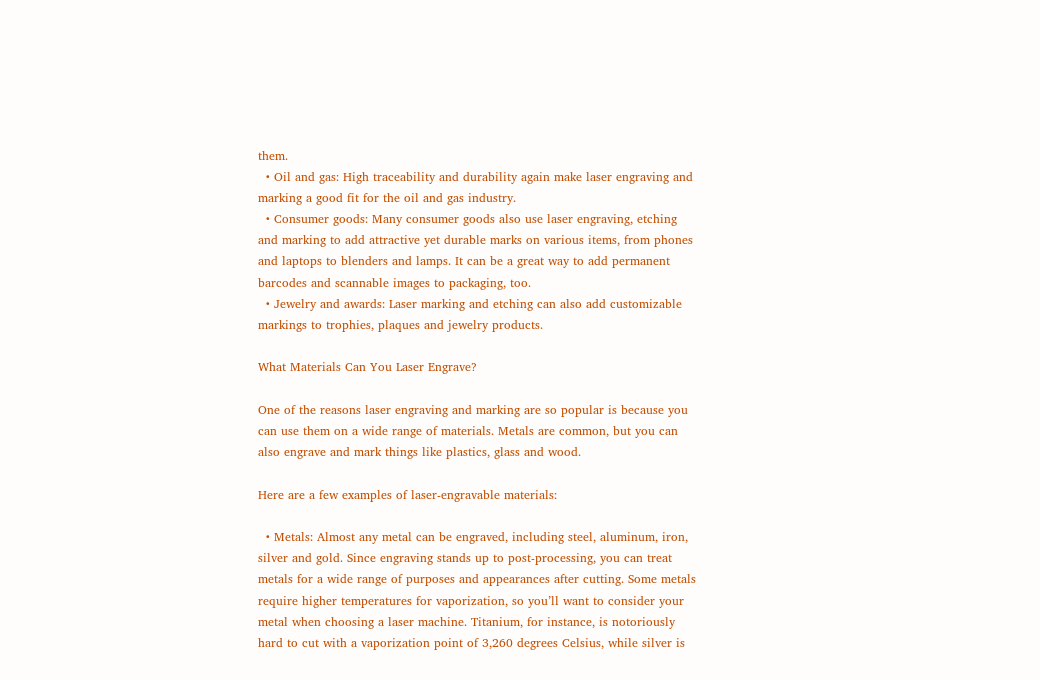them.
  • Oil and gas: High traceability and durability again make laser engraving and marking a good fit for the oil and gas industry.
  • Consumer goods: Many consumer goods also use laser engraving, etching and marking to add attractive yet durable marks on various items, from phones and laptops to blenders and lamps. It can be a great way to add permanent barcodes and scannable images to packaging, too.
  • Jewelry and awards: Laser marking and etching can also add customizable markings to trophies, plaques and jewelry products.

What Materials Can You Laser Engrave?

One of the reasons laser engraving and marking are so popular is because you can use them on a wide range of materials. Metals are common, but you can also engrave and mark things like plastics, glass and wood.

Here are a few examples of laser-engravable materials:

  • Metals: Almost any metal can be engraved, including steel, aluminum, iron, silver and gold. Since engraving stands up to post-processing, you can treat metals for a wide range of purposes and appearances after cutting. Some metals require higher temperatures for vaporization, so you’ll want to consider your metal when choosing a laser machine. Titanium, for instance, is notoriously hard to cut with a vaporization point of 3,260 degrees Celsius, while silver is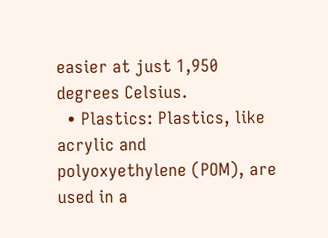easier at just 1,950 degrees Celsius.
  • Plastics: Plastics, like acrylic and polyoxyethylene (POM), are used in a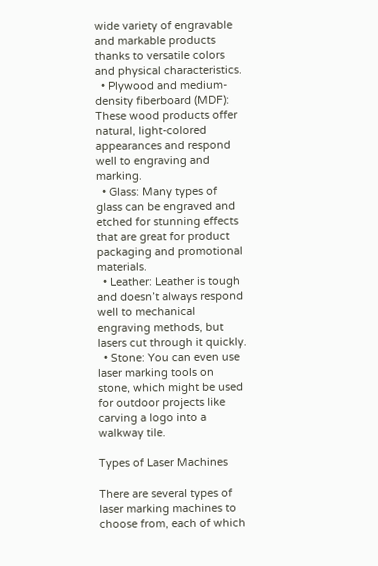wide variety of engravable and markable products thanks to versatile colors and physical characteristics.
  • Plywood and medium-density fiberboard (MDF): These wood products offer natural, light-colored appearances and respond well to engraving and marking.
  • Glass: Many types of glass can be engraved and etched for stunning effects that are great for product packaging and promotional materials.
  • Leather: Leather is tough and doesn’t always respond well to mechanical engraving methods, but lasers cut through it quickly.
  • Stone: You can even use laser marking tools on stone, which might be used for outdoor projects like carving a logo into a walkway tile.

Types of Laser Machines

There are several types of laser marking machines to choose from, each of which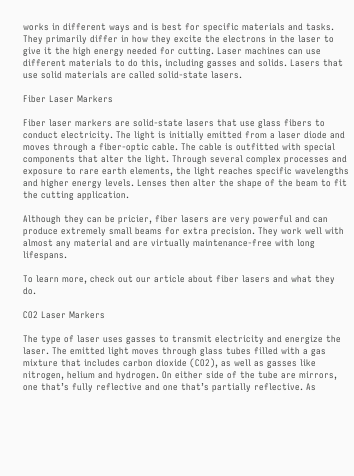works in different ways and is best for specific materials and tasks. They primarily differ in how they excite the electrons in the laser to give it the high energy needed for cutting. Laser machines can use different materials to do this, including gasses and solids. Lasers that use solid materials are called solid-state lasers.

Fiber Laser Markers

Fiber laser markers are solid-state lasers that use glass fibers to conduct electricity. The light is initially emitted from a laser diode and moves through a fiber-optic cable. The cable is outfitted with special components that alter the light. Through several complex processes and exposure to rare earth elements, the light reaches specific wavelengths and higher energy levels. Lenses then alter the shape of the beam to fit the cutting application.

Although they can be pricier, fiber lasers are very powerful and can produce extremely small beams for extra precision. They work well with almost any material and are virtually maintenance-free with long lifespans.

To learn more, check out our article about fiber lasers and what they do.

CO2 Laser Markers

The type of laser uses gasses to transmit electricity and energize the laser. The emitted light moves through glass tubes filled with a gas mixture that includes carbon dioxide (CO2), as well as gasses like nitrogen, helium and hydrogen. On either side of the tube are mirrors, one that’s fully reflective and one that’s partially reflective. As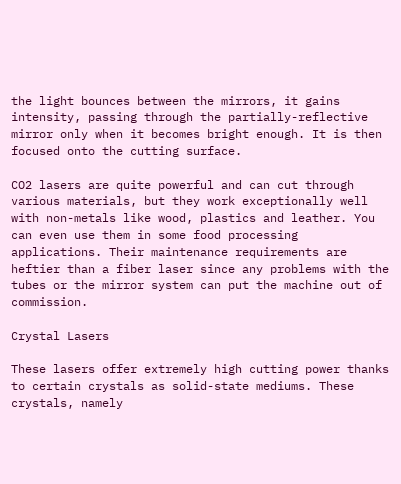the light bounces between the mirrors, it gains intensity, passing through the partially-reflective mirror only when it becomes bright enough. It is then focused onto the cutting surface.

CO2 lasers are quite powerful and can cut through various materials, but they work exceptionally well with non-metals like wood, plastics and leather. You can even use them in some food processing applications. Their maintenance requirements are heftier than a fiber laser since any problems with the tubes or the mirror system can put the machine out of commission.

Crystal Lasers

These lasers offer extremely high cutting power thanks to certain crystals as solid-state mediums. These crystals, namely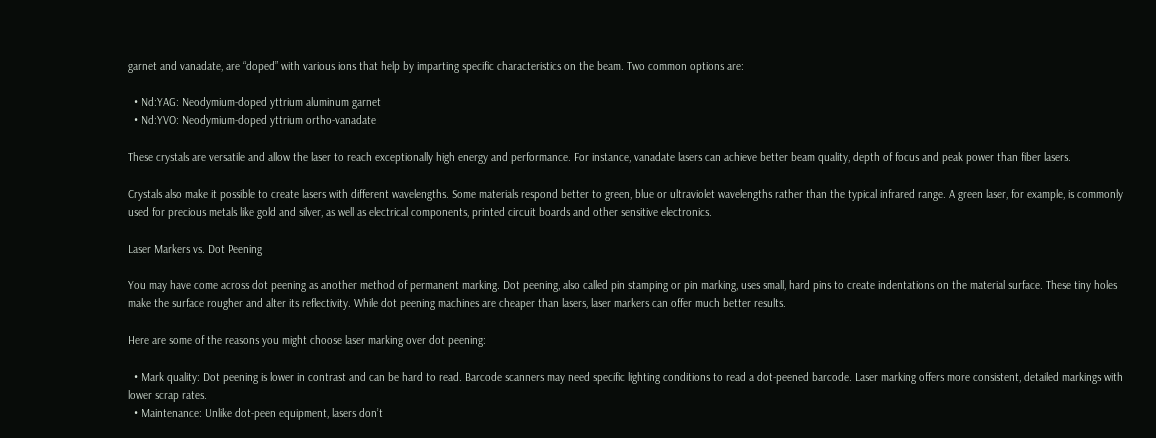garnet and vanadate, are “doped” with various ions that help by imparting specific characteristics on the beam. Two common options are:

  • Nd:YAG: Neodymium-doped yttrium aluminum garnet
  • Nd:YVO: Neodymium-doped yttrium ortho-vanadate

These crystals are versatile and allow the laser to reach exceptionally high energy and performance. For instance, vanadate lasers can achieve better beam quality, depth of focus and peak power than fiber lasers.

Crystals also make it possible to create lasers with different wavelengths. Some materials respond better to green, blue or ultraviolet wavelengths rather than the typical infrared range. A green laser, for example, is commonly used for precious metals like gold and silver, as well as electrical components, printed circuit boards and other sensitive electronics.

Laser Markers vs. Dot Peening

You may have come across dot peening as another method of permanent marking. Dot peening, also called pin stamping or pin marking, uses small, hard pins to create indentations on the material surface. These tiny holes make the surface rougher and alter its reflectivity. While dot peening machines are cheaper than lasers, laser markers can offer much better results.

Here are some of the reasons you might choose laser marking over dot peening:

  • Mark quality: Dot peening is lower in contrast and can be hard to read. Barcode scanners may need specific lighting conditions to read a dot-peened barcode. Laser marking offers more consistent, detailed markings with lower scrap rates.
  • Maintenance: Unlike dot-peen equipment, lasers don’t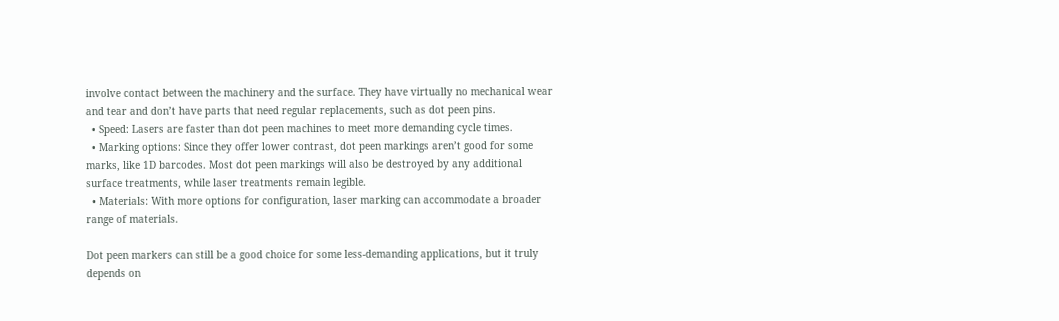involve contact between the machinery and the surface. They have virtually no mechanical wear and tear and don’t have parts that need regular replacements, such as dot peen pins.
  • Speed: Lasers are faster than dot peen machines to meet more demanding cycle times.
  • Marking options: Since they offer lower contrast, dot peen markings aren’t good for some marks, like 1D barcodes. Most dot peen markings will also be destroyed by any additional surface treatments, while laser treatments remain legible.
  • Materials: With more options for configuration, laser marking can accommodate a broader range of materials.

Dot peen markers can still be a good choice for some less-demanding applications, but it truly depends on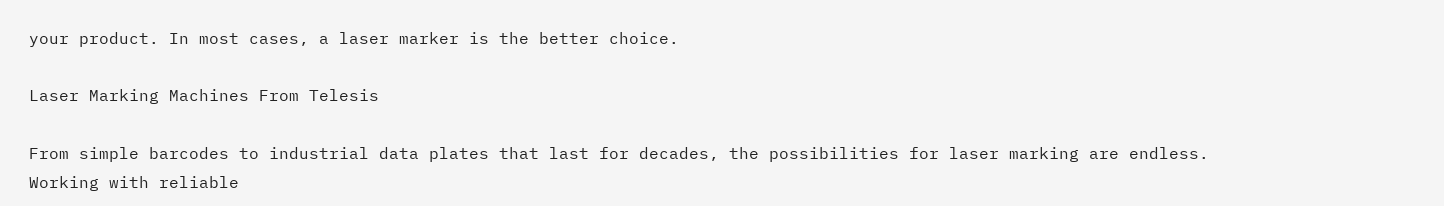your product. In most cases, a laser marker is the better choice.

Laser Marking Machines From Telesis

From simple barcodes to industrial data plates that last for decades, the possibilities for laser marking are endless. Working with reliable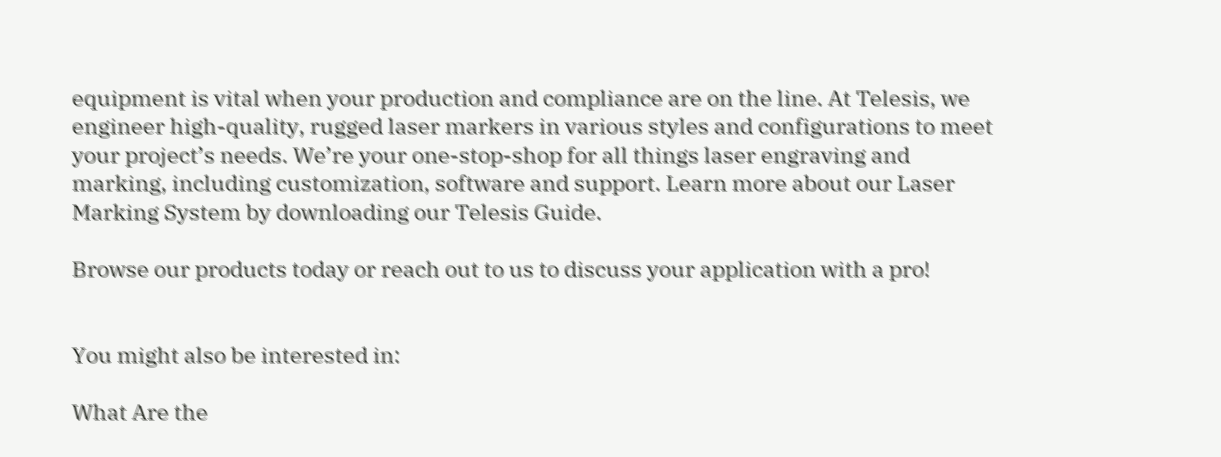equipment is vital when your production and compliance are on the line. At Telesis, we engineer high-quality, rugged laser markers in various styles and configurations to meet your project’s needs. We’re your one-stop-shop for all things laser engraving and marking, including customization, software and support. Learn more about our Laser Marking System by downloading our Telesis Guide.

Browse our products today or reach out to us to discuss your application with a pro!


You might also be interested in:

What Are the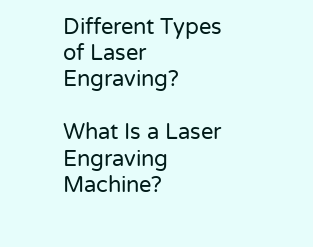Different Types of Laser Engraving?

What Is a Laser Engraving Machine?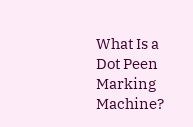What Is a Dot Peen Marking Machine?